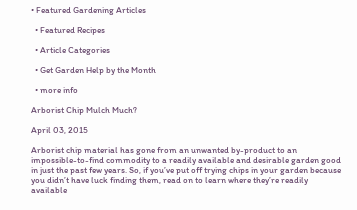• Featured Gardening Articles

  • Featured Recipes

  • Article Categories

  • Get Garden Help by the Month

  • more info

Arborist Chip Mulch Much?

April 03, 2015

Arborist chip material has gone from an unwanted by-product to an impossible-to-find commodity to a readily available and desirable garden good in just the past few years. So, if you’ve put off trying chips in your garden because you didn’t have luck finding them, read on to learn where they’re readily available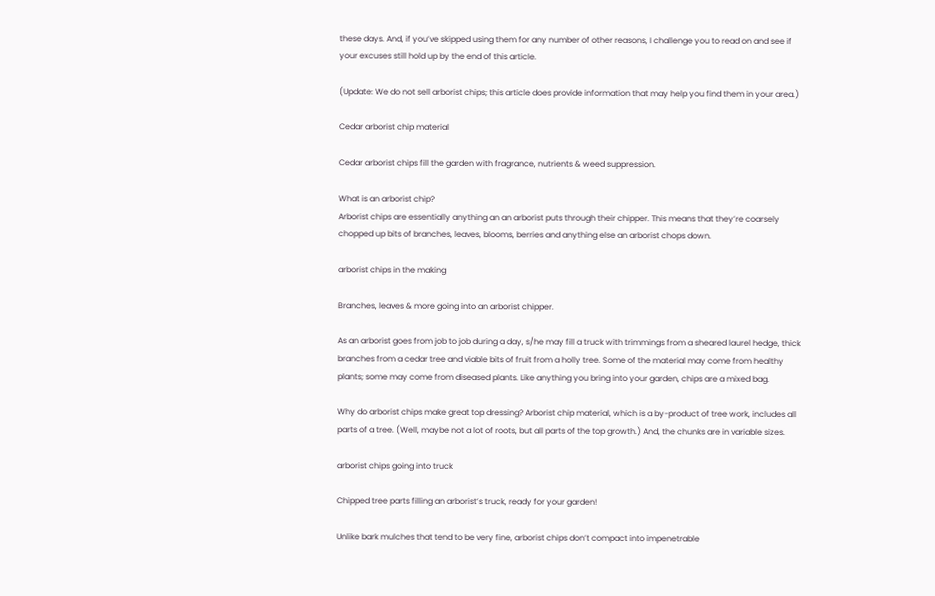these days. And, if you’ve skipped using them for any number of other reasons, I challenge you to read on and see if your excuses still hold up by the end of this article.

(Update: We do not sell arborist chips; this article does provide information that may help you find them in your area.)

Cedar arborist chip material

Cedar arborist chips fill the garden with fragrance, nutrients & weed suppression.

What is an arborist chip?
Arborist chips are essentially anything an an arborist puts through their chipper. This means that they’re coarsely chopped up bits of branches, leaves, blooms, berries and anything else an arborist chops down.

arborist chips in the making

Branches, leaves & more going into an arborist chipper.

As an arborist goes from job to job during a day, s/he may fill a truck with trimmings from a sheared laurel hedge, thick branches from a cedar tree and viable bits of fruit from a holly tree. Some of the material may come from healthy plants; some may come from diseased plants. Like anything you bring into your garden, chips are a mixed bag.

Why do arborist chips make great top dressing? Arborist chip material, which is a by-product of tree work, includes all parts of a tree. (Well, maybe not a lot of roots, but all parts of the top growth.) And, the chunks are in variable sizes.

arborist chips going into truck

Chipped tree parts filling an arborist’s truck, ready for your garden!

Unlike bark mulches that tend to be very fine, arborist chips don’t compact into impenetrable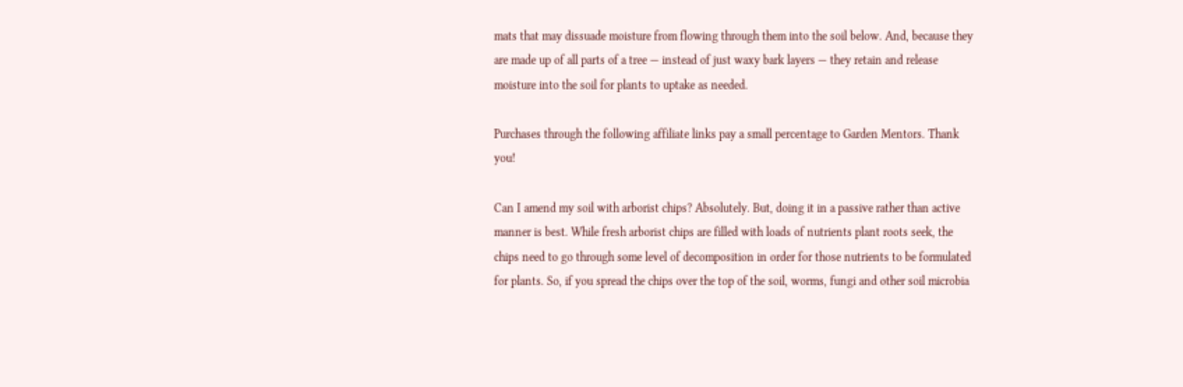mats that may dissuade moisture from flowing through them into the soil below. And, because they are made up of all parts of a tree — instead of just waxy bark layers — they retain and release moisture into the soil for plants to uptake as needed.

Purchases through the following affiliate links pay a small percentage to Garden Mentors. Thank you!

Can I amend my soil with arborist chips? Absolutely. But, doing it in a passive rather than active manner is best. While fresh arborist chips are filled with loads of nutrients plant roots seek, the chips need to go through some level of decomposition in order for those nutrients to be formulated for plants. So, if you spread the chips over the top of the soil, worms, fungi and other soil microbia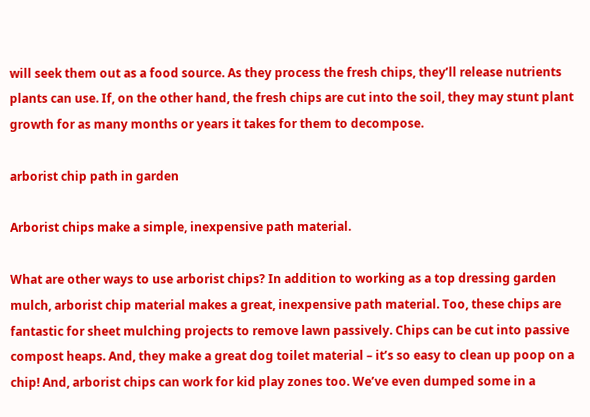will seek them out as a food source. As they process the fresh chips, they’ll release nutrients plants can use. If, on the other hand, the fresh chips are cut into the soil, they may stunt plant growth for as many months or years it takes for them to decompose.

arborist chip path in garden

Arborist chips make a simple, inexpensive path material.

What are other ways to use arborist chips? In addition to working as a top dressing garden mulch, arborist chip material makes a great, inexpensive path material. Too, these chips are fantastic for sheet mulching projects to remove lawn passively. Chips can be cut into passive compost heaps. And, they make a great dog toilet material – it’s so easy to clean up poop on a chip! And, arborist chips can work for kid play zones too. We’ve even dumped some in a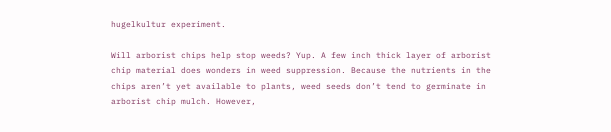hugelkultur experiment.

Will arborist chips help stop weeds? Yup. A few inch thick layer of arborist chip material does wonders in weed suppression. Because the nutrients in the chips aren’t yet available to plants, weed seeds don’t tend to germinate in arborist chip mulch. However,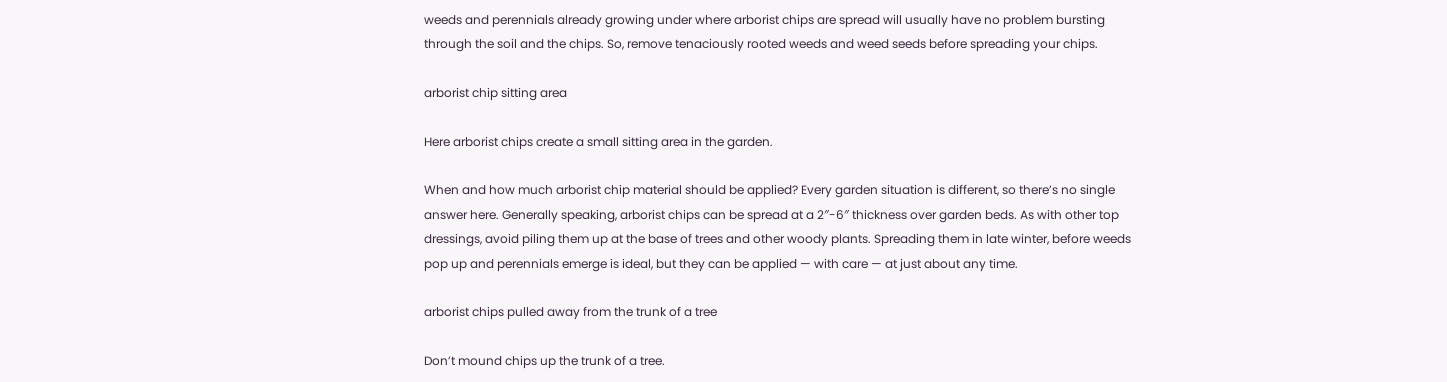weeds and perennials already growing under where arborist chips are spread will usually have no problem bursting through the soil and the chips. So, remove tenaciously rooted weeds and weed seeds before spreading your chips.

arborist chip sitting area

Here arborist chips create a small sitting area in the garden.

When and how much arborist chip material should be applied? Every garden situation is different, so there’s no single answer here. Generally speaking, arborist chips can be spread at a 2″-6″ thickness over garden beds. As with other top dressings, avoid piling them up at the base of trees and other woody plants. Spreading them in late winter, before weeds pop up and perennials emerge is ideal, but they can be applied — with care — at just about any time.

arborist chips pulled away from the trunk of a tree

Don’t mound chips up the trunk of a tree.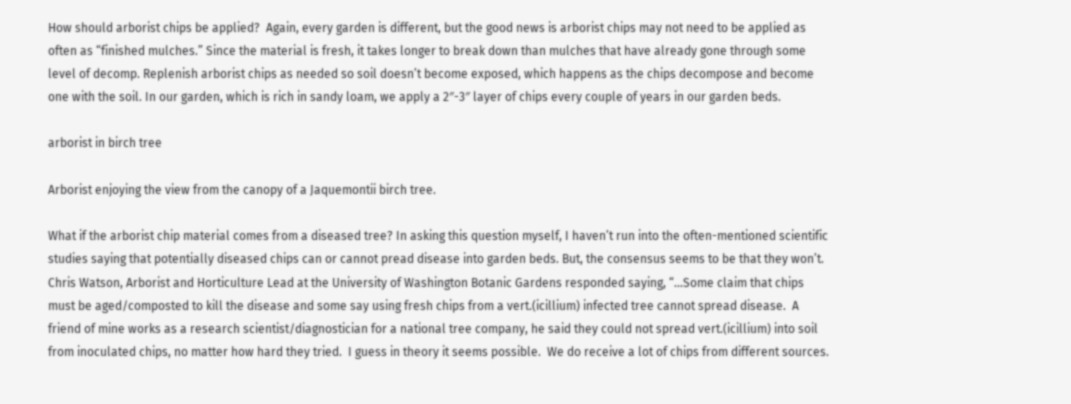How should arborist chips be applied?  Again, every garden is different, but the good news is arborist chips may not need to be applied as often as “finished mulches.” Since the material is fresh, it takes longer to break down than mulches that have already gone through some level of decomp. Replenish arborist chips as needed so soil doesn’t become exposed, which happens as the chips decompose and become one with the soil. In our garden, which is rich in sandy loam, we apply a 2″-3″ layer of chips every couple of years in our garden beds.

arborist in birch tree

Arborist enjoying the view from the canopy of a Jaquemontii birch tree.

What if the arborist chip material comes from a diseased tree? In asking this question myself, I haven’t run into the often-mentioned scientific studies saying that potentially diseased chips can or cannot pread disease into garden beds. But, the consensus seems to be that they won’t. Chris Watson, Arborist and Horticulture Lead at the University of Washington Botanic Gardens responded saying, “…Some claim that chips must be aged/composted to kill the disease and some say using fresh chips from a vert.(icillium) infected tree cannot spread disease.  A friend of mine works as a research scientist/diagnostician for a national tree company, he said they could not spread vert.(icillium) into soil from inoculated chips, no matter how hard they tried.  I guess in theory it seems possible.  We do receive a lot of chips from different sources.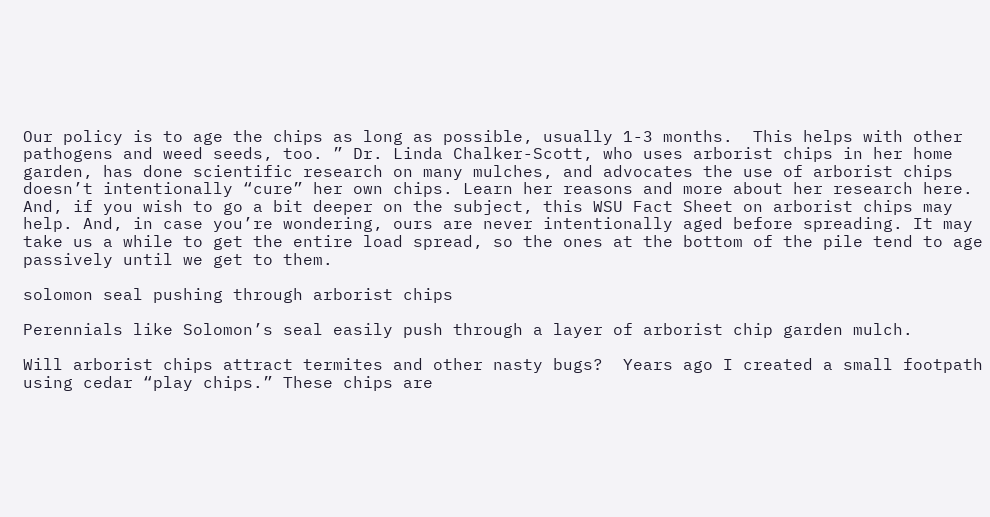Our policy is to age the chips as long as possible, usually 1-3 months.  This helps with other pathogens and weed seeds, too. ” Dr. Linda Chalker-Scott, who uses arborist chips in her home garden, has done scientific research on many mulches, and advocates the use of arborist chips doesn’t intentionally “cure” her own chips. Learn her reasons and more about her research here. And, if you wish to go a bit deeper on the subject, this WSU Fact Sheet on arborist chips may help. And, in case you’re wondering, ours are never intentionally aged before spreading. It may take us a while to get the entire load spread, so the ones at the bottom of the pile tend to age passively until we get to them.

solomon seal pushing through arborist chips

Perennials like Solomon’s seal easily push through a layer of arborist chip garden mulch.

Will arborist chips attract termites and other nasty bugs?  Years ago I created a small footpath using cedar “play chips.” These chips are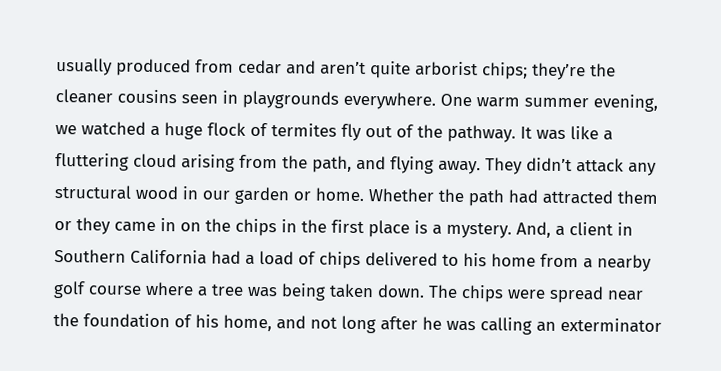usually produced from cedar and aren’t quite arborist chips; they’re the cleaner cousins seen in playgrounds everywhere. One warm summer evening, we watched a huge flock of termites fly out of the pathway. It was like a fluttering cloud arising from the path, and flying away. They didn’t attack any structural wood in our garden or home. Whether the path had attracted them or they came in on the chips in the first place is a mystery. And, a client in Southern California had a load of chips delivered to his home from a nearby golf course where a tree was being taken down. The chips were spread near the foundation of his home, and not long after he was calling an exterminator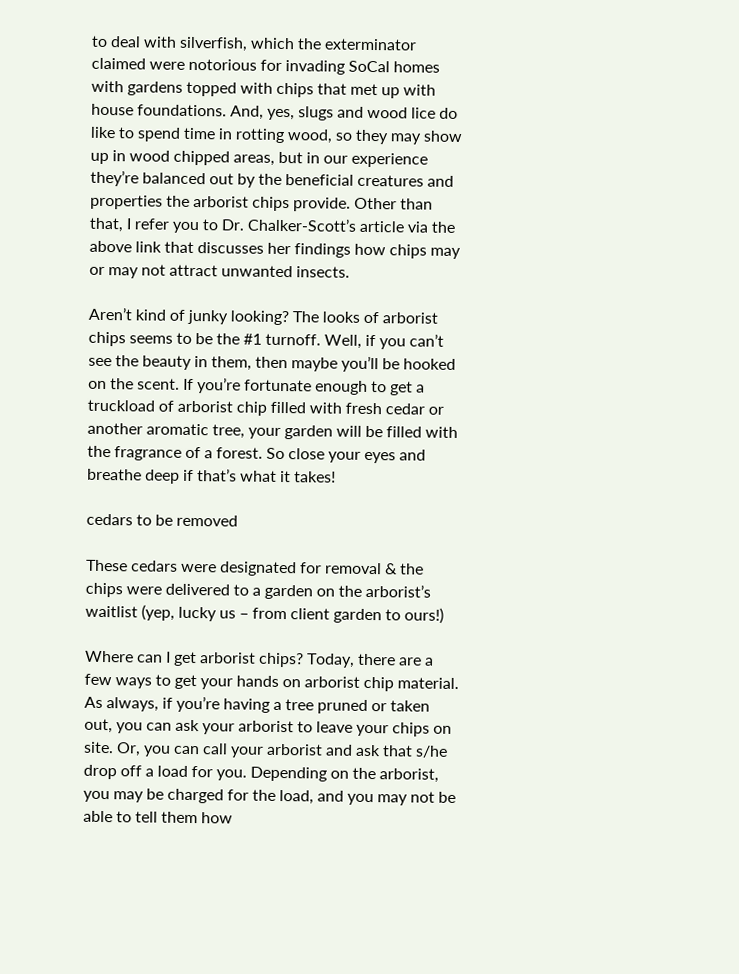to deal with silverfish, which the exterminator claimed were notorious for invading SoCal homes with gardens topped with chips that met up with house foundations. And, yes, slugs and wood lice do like to spend time in rotting wood, so they may show up in wood chipped areas, but in our experience they’re balanced out by the beneficial creatures and properties the arborist chips provide. Other than that, I refer you to Dr. Chalker-Scott’s article via the above link that discusses her findings how chips may or may not attract unwanted insects.

Aren’t kind of junky looking? The looks of arborist chips seems to be the #1 turnoff. Well, if you can’t see the beauty in them, then maybe you’ll be hooked on the scent. If you’re fortunate enough to get a truckload of arborist chip filled with fresh cedar or another aromatic tree, your garden will be filled with the fragrance of a forest. So close your eyes and breathe deep if that’s what it takes!

cedars to be removed

These cedars were designated for removal & the chips were delivered to a garden on the arborist’s waitlist (yep, lucky us – from client garden to ours!)

Where can I get arborist chips? Today, there are a few ways to get your hands on arborist chip material. As always, if you’re having a tree pruned or taken out, you can ask your arborist to leave your chips on site. Or, you can call your arborist and ask that s/he drop off a load for you. Depending on the arborist, you may be charged for the load, and you may not be able to tell them how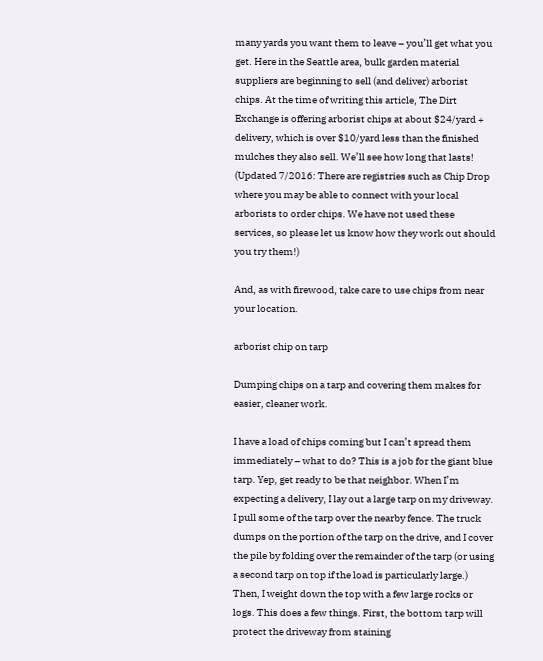many yards you want them to leave – you’ll get what you get. Here in the Seattle area, bulk garden material suppliers are beginning to sell (and deliver) arborist chips. At the time of writing this article, The Dirt Exchange is offering arborist chips at about $24/yard + delivery, which is over $10/yard less than the finished mulches they also sell. We’ll see how long that lasts! (Updated 7/2016: There are registries such as Chip Drop where you may be able to connect with your local arborists to order chips. We have not used these services, so please let us know how they work out should you try them!)

And, as with firewood, take care to use chips from near your location.

arborist chip on tarp

Dumping chips on a tarp and covering them makes for easier, cleaner work.

I have a load of chips coming but I can’t spread them immediately – what to do? This is a job for the giant blue tarp. Yep, get ready to be that neighbor. When I’m expecting a delivery, I lay out a large tarp on my driveway. I pull some of the tarp over the nearby fence. The truck dumps on the portion of the tarp on the drive, and I cover the pile by folding over the remainder of the tarp (or using a second tarp on top if the load is particularly large.) Then, I weight down the top with a few large rocks or logs. This does a few things. First, the bottom tarp will protect the driveway from staining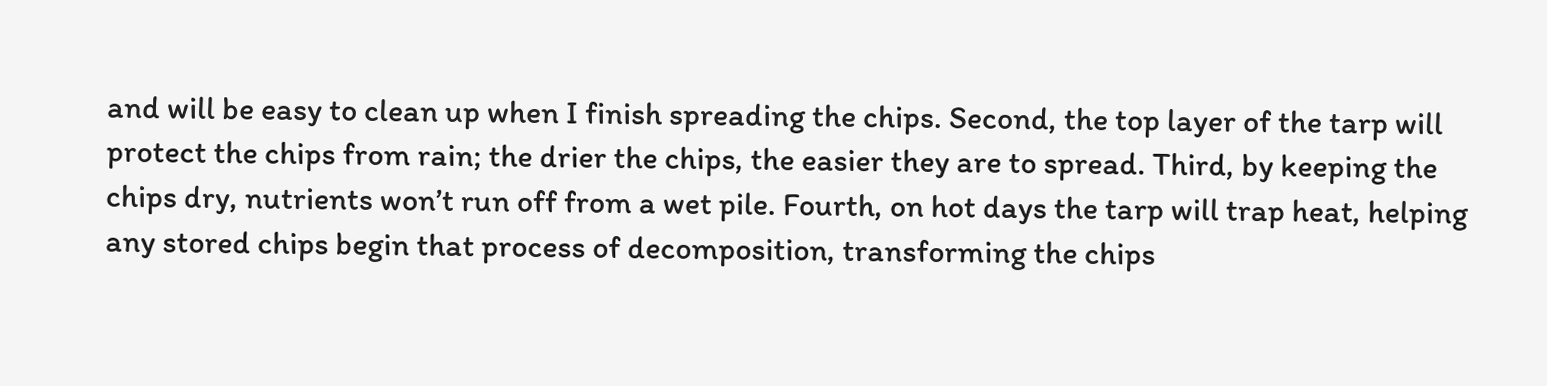and will be easy to clean up when I finish spreading the chips. Second, the top layer of the tarp will protect the chips from rain; the drier the chips, the easier they are to spread. Third, by keeping the chips dry, nutrients won’t run off from a wet pile. Fourth, on hot days the tarp will trap heat, helping any stored chips begin that process of decomposition, transforming the chips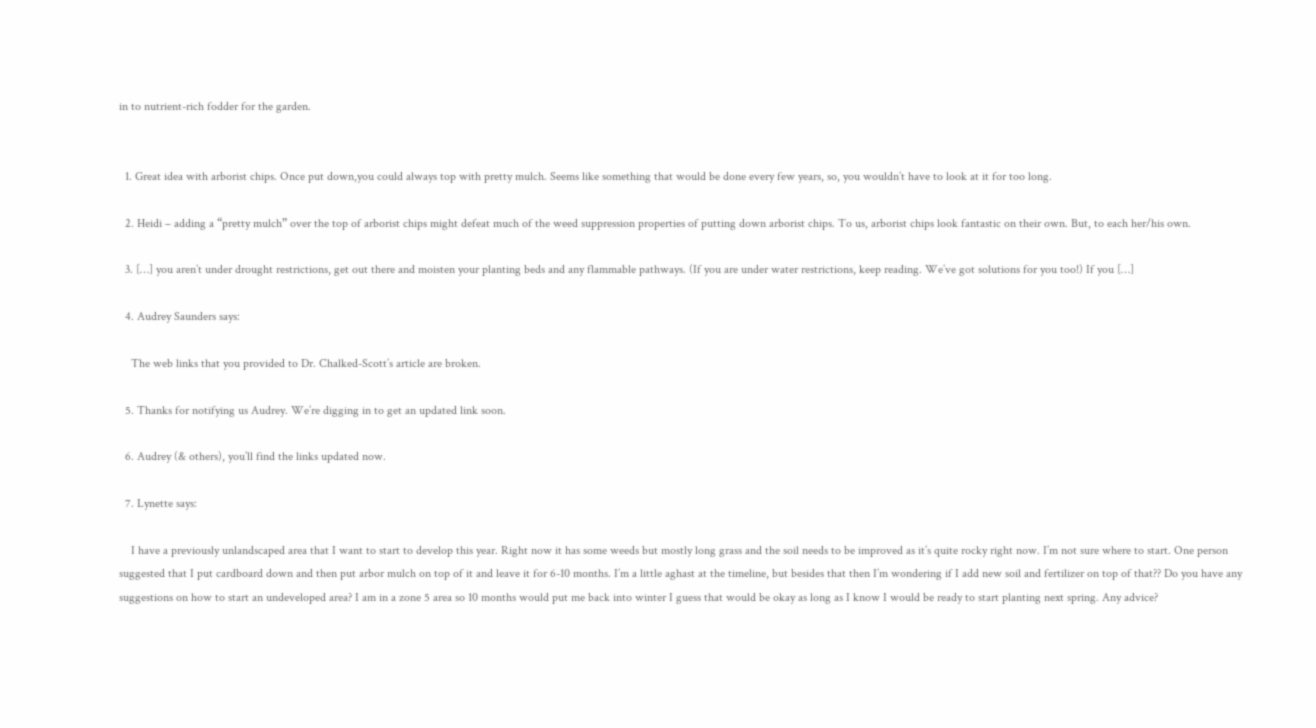in to nutrient-rich fodder for the garden.


  1. Great idea with arborist chips. Once put down,you could always top with pretty mulch. Seems like something that would be done every few years, so, you wouldn’t have to look at it for too long.

  2. Heidi – adding a “pretty mulch” over the top of arborist chips might defeat much of the weed suppression properties of putting down arborist chips. To us, arborist chips look fantastic on their own. But, to each her/his own.

  3. […] you aren’t under drought restrictions, get out there and moisten your planting beds and any flammable pathways. (If you are under water restrictions, keep reading. We’ve got solutions for you too!) If you […]

  4. Audrey Saunders says:

    The web links that you provided to Dr. Chalked-Scott’s article are broken.

  5. Thanks for notifying us Audrey. We’re digging in to get an updated link soon.

  6. Audrey (& others), you’ll find the links updated now.

  7. Lynette says:

    I have a previously unlandscaped area that I want to start to develop this year. Right now it has some weeds but mostly long grass and the soil needs to be improved as it’s quite rocky right now. I’m not sure where to start. One person suggested that I put cardboard down and then put arbor mulch on top of it and leave it for 6-10 months. I’m a little aghast at the timeline, but besides that then I’m wondering if I add new soil and fertilizer on top of that?? Do you have any suggestions on how to start an undeveloped area? I am in a zone 5 area so 10 months would put me back into winter I guess that would be okay as long as I know I would be ready to start planting next spring. Any advice?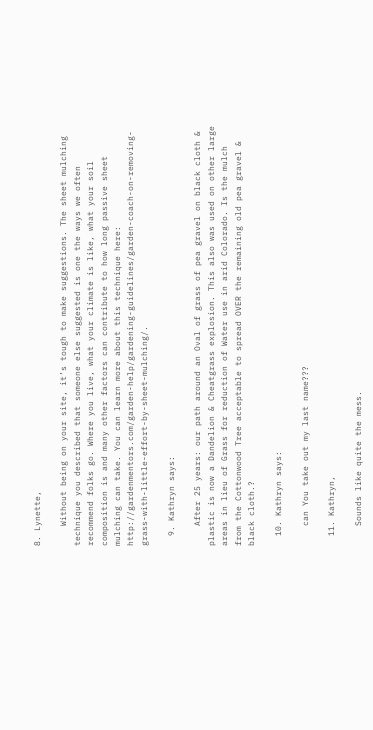8. Lynette,

    Without being on your site, it’s tough to make suggestions. The sheet mulching technique you described that someone else suggested is one the ways we often recommend folks go. Where you live, what your climate is like, what your soil composition is and many other factors can contribute to how long passive sheet mulching can take. You can learn more about this technique here: http://gardenmentors.com/garden-help/gardening-guidelines/garden-coach-on-removing-grass-with-little-effort-by-sheet-mulching/.

  9. Kathryn says:

    After 25 years: our path around an Oval of grass of pea gravel on black cloth & plastic is now a Dandelion & Cheatgrass explosion. This also was used on other large areas in lieu of Grass for reduction of Water use in arid Colorado. Is the mulch from the Cottonwood Tree acceptable to spread OVER the remaining old pea gravel & black cloth.?

  10. Kathryn says:

    can You take out my last name???

  11. Kathryn,

    Sounds like quite the mess.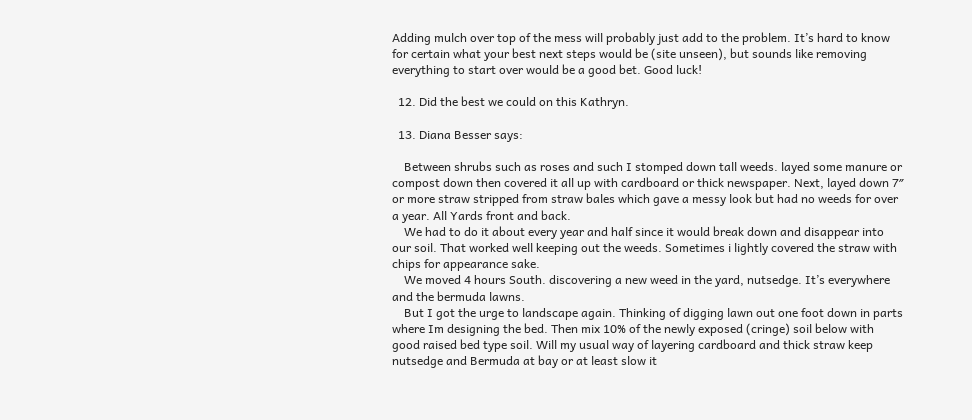Adding mulch over top of the mess will probably just add to the problem. It’s hard to know for certain what your best next steps would be (site unseen), but sounds like removing everything to start over would be a good bet. Good luck!

  12. Did the best we could on this Kathryn.

  13. Diana Besser says:

    Between shrubs such as roses and such I stomped down tall weeds. layed some manure or compost down then covered it all up with cardboard or thick newspaper. Next, layed down 7″ or more straw stripped from straw bales which gave a messy look but had no weeds for over a year. All Yards front and back.
    We had to do it about every year and half since it would break down and disappear into our soil. That worked well keeping out the weeds. Sometimes i lightly covered the straw with chips for appearance sake.
    We moved 4 hours South. discovering a new weed in the yard, nutsedge. It’s everywhere and the bermuda lawns.
    But I got the urge to landscape again. Thinking of digging lawn out one foot down in parts where Im designing the bed. Then mix 10% of the newly exposed (cringe) soil below with good raised bed type soil. Will my usual way of layering cardboard and thick straw keep nutsedge and Bermuda at bay or at least slow it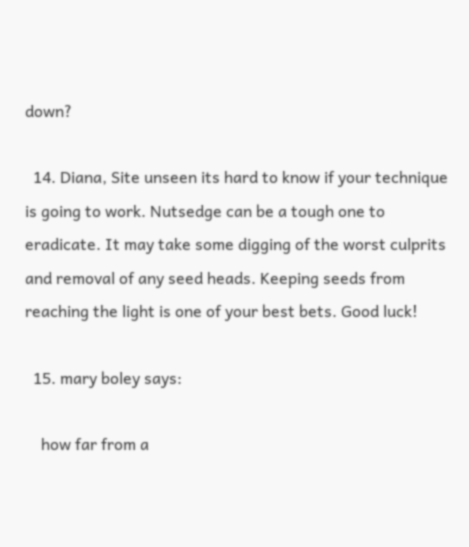down?

  14. Diana, Site unseen its hard to know if your technique is going to work. Nutsedge can be a tough one to eradicate. It may take some digging of the worst culprits and removal of any seed heads. Keeping seeds from reaching the light is one of your best bets. Good luck!

  15. mary boley says:

    how far from a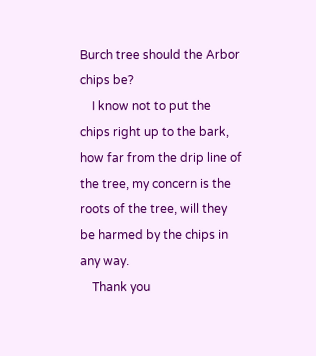Burch tree should the Arbor chips be?
    I know not to put the chips right up to the bark, how far from the drip line of the tree, my concern is the roots of the tree, will they be harmed by the chips in any way.
    Thank you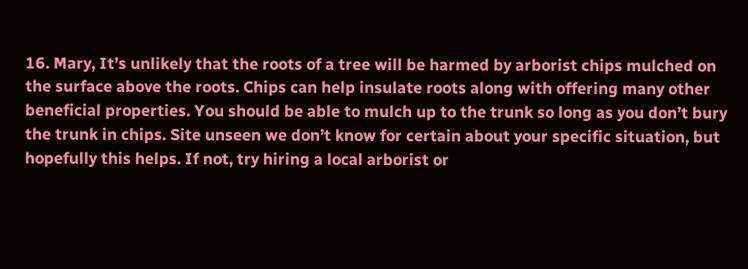16. Mary, It’s unlikely that the roots of a tree will be harmed by arborist chips mulched on the surface above the roots. Chips can help insulate roots along with offering many other beneficial properties. You should be able to mulch up to the trunk so long as you don’t bury the trunk in chips. Site unseen we don’t know for certain about your specific situation, but hopefully this helps. If not, try hiring a local arborist or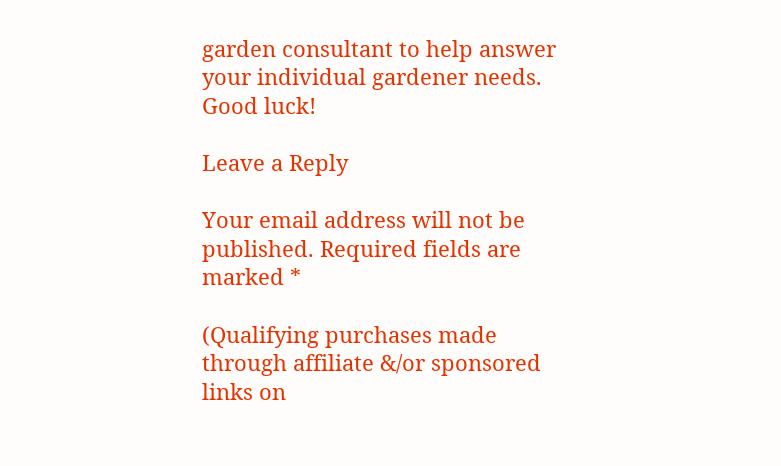garden consultant to help answer your individual gardener needs. Good luck!

Leave a Reply

Your email address will not be published. Required fields are marked *

(Qualifying purchases made through affiliate &/or sponsored links on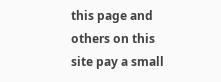this page and others on this site pay a small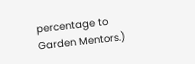percentage to Garden Mentors.)